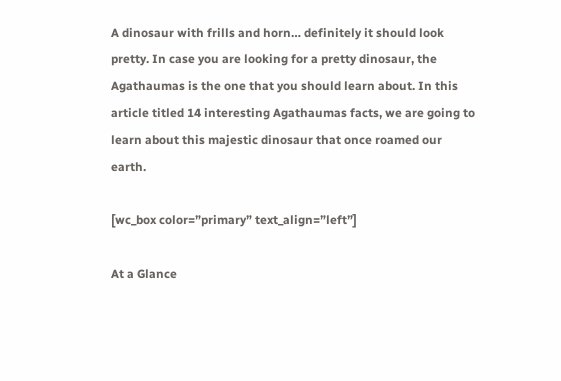A dinosaur with frills and horn… definitely it should look pretty. In case you are looking for a pretty dinosaur, the Agathaumas is the one that you should learn about. In this article titled 14 interesting Agathaumas facts, we are going to learn about this majestic dinosaur that once roamed our earth.

[wc_box color=”primary” text_align=”left”]

At a Glance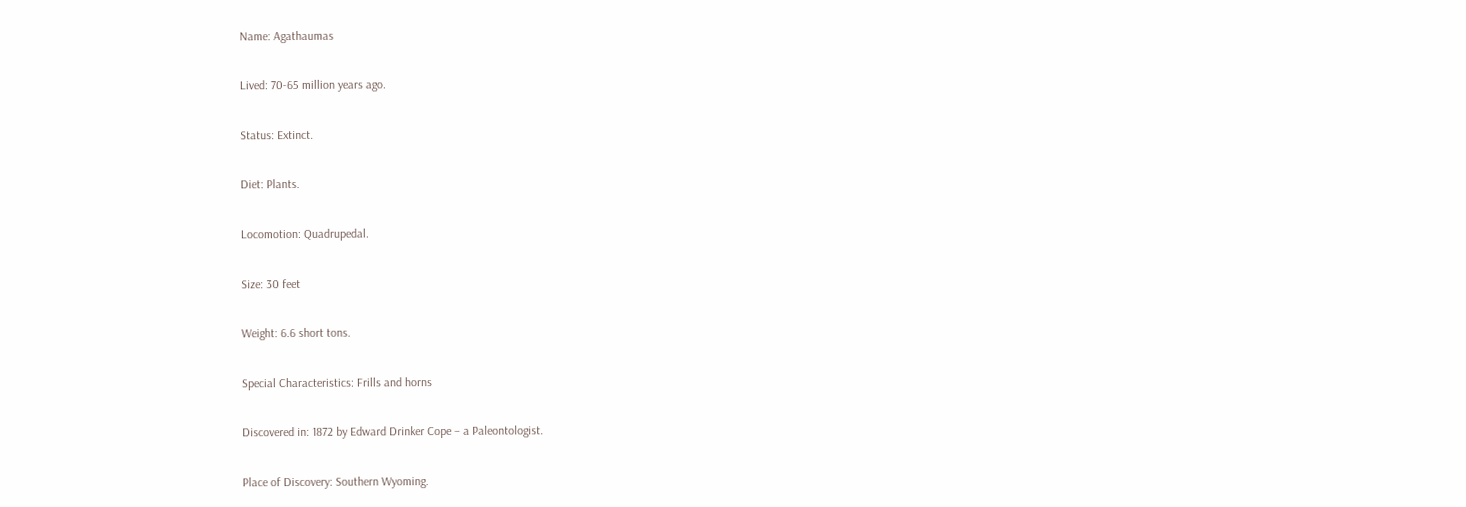Name: Agathaumas

Lived: 70-65 million years ago.

Status: Extinct.

Diet: Plants.

Locomotion: Quadrupedal.

Size: 30 feet

Weight: 6.6 short tons.

Special Characteristics: Frills and horns

Discovered in: 1872 by Edward Drinker Cope – a Paleontologist.

Place of Discovery: Southern Wyoming.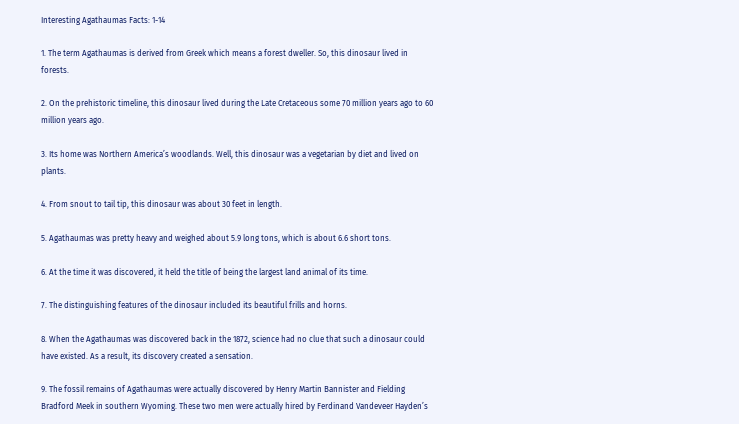Interesting Agathaumas Facts: 1-14

1. The term Agathaumas is derived from Greek which means a forest dweller. So, this dinosaur lived in forests.

2. On the prehistoric timeline, this dinosaur lived during the Late Cretaceous some 70 million years ago to 60 million years ago.

3. Its home was Northern America’s woodlands. Well, this dinosaur was a vegetarian by diet and lived on plants.

4. From snout to tail tip, this dinosaur was about 30 feet in length.

5. Agathaumas was pretty heavy and weighed about 5.9 long tons, which is about 6.6 short tons.

6. At the time it was discovered, it held the title of being the largest land animal of its time.

7. The distinguishing features of the dinosaur included its beautiful frills and horns.

8. When the Agathaumas was discovered back in the 1872, science had no clue that such a dinosaur could have existed. As a result, its discovery created a sensation.

9. The fossil remains of Agathaumas were actually discovered by Henry Martin Bannister and Fielding Bradford Meek in southern Wyoming. These two men were actually hired by Ferdinand Vandeveer Hayden’s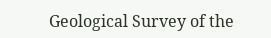Geological Survey of the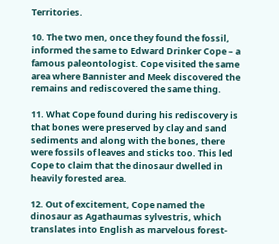Territories.

10. The two men, once they found the fossil, informed the same to Edward Drinker Cope – a famous paleontologist. Cope visited the same area where Bannister and Meek discovered the remains and rediscovered the same thing.

11. What Cope found during his rediscovery is that bones were preserved by clay and sand sediments and along with the bones, there were fossils of leaves and sticks too. This led Cope to claim that the dinosaur dwelled in heavily forested area.

12. Out of excitement, Cope named the dinosaur as Agathaumas sylvestris, which translates into English as marvelous forest-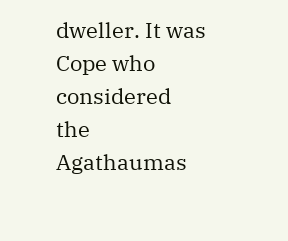dweller. It was Cope who considered the Agathaumas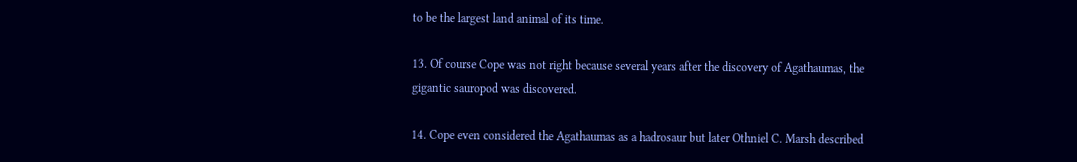to be the largest land animal of its time.

13. Of course Cope was not right because several years after the discovery of Agathaumas, the gigantic sauropod was discovered.

14. Cope even considered the Agathaumas as a hadrosaur but later Othniel C. Marsh described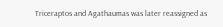Triceraptos and Agathaumas was later reassigned as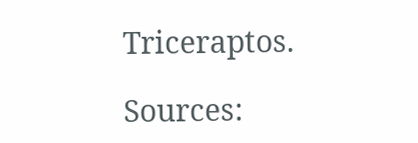Triceraptos.

Sources: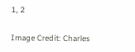1, 2

Image Credit: Charles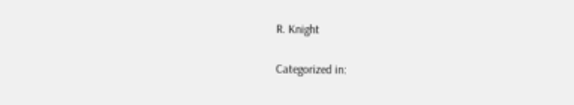R. Knight

Categorized in: